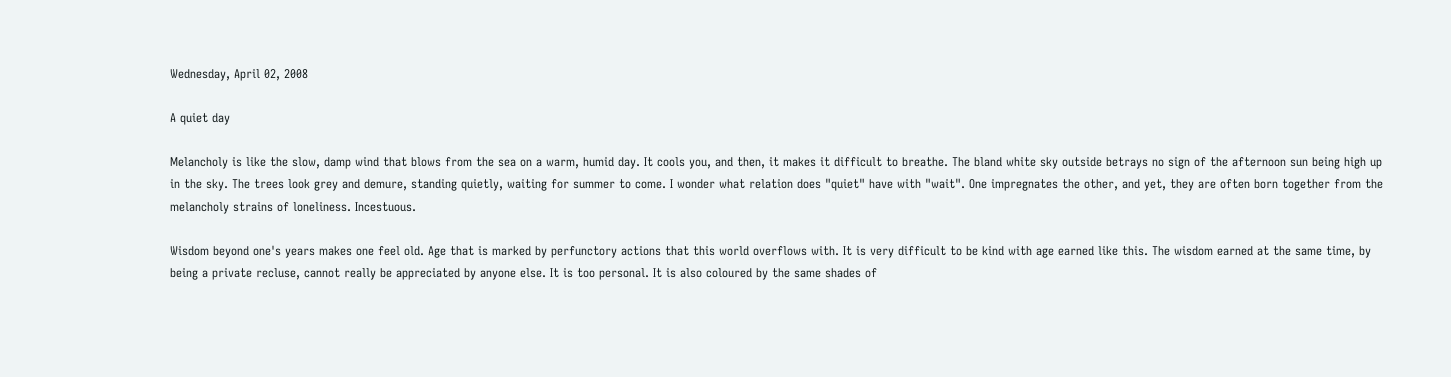Wednesday, April 02, 2008

A quiet day

Melancholy is like the slow, damp wind that blows from the sea on a warm, humid day. It cools you, and then, it makes it difficult to breathe. The bland white sky outside betrays no sign of the afternoon sun being high up in the sky. The trees look grey and demure, standing quietly, waiting for summer to come. I wonder what relation does "quiet" have with "wait". One impregnates the other, and yet, they are often born together from the melancholy strains of loneliness. Incestuous.

Wisdom beyond one's years makes one feel old. Age that is marked by perfunctory actions that this world overflows with. It is very difficult to be kind with age earned like this. The wisdom earned at the same time, by being a private recluse, cannot really be appreciated by anyone else. It is too personal. It is also coloured by the same shades of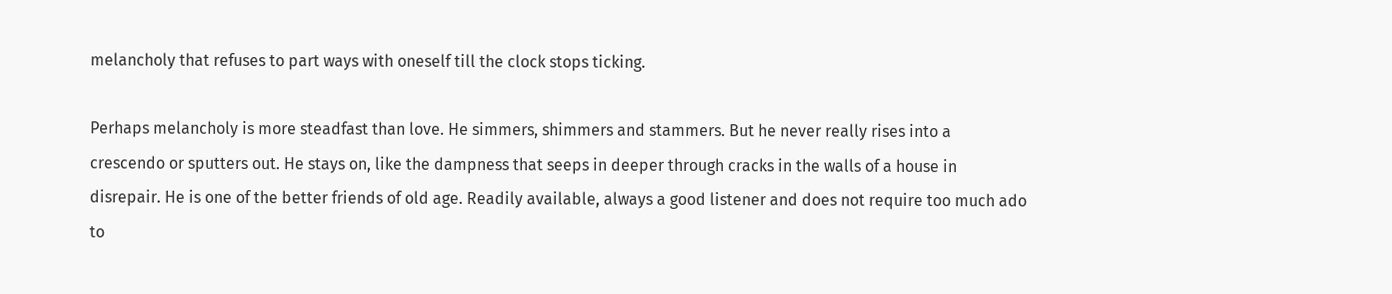melancholy that refuses to part ways with oneself till the clock stops ticking.

Perhaps melancholy is more steadfast than love. He simmers, shimmers and stammers. But he never really rises into a crescendo or sputters out. He stays on, like the dampness that seeps in deeper through cracks in the walls of a house in disrepair. He is one of the better friends of old age. Readily available, always a good listener and does not require too much ado to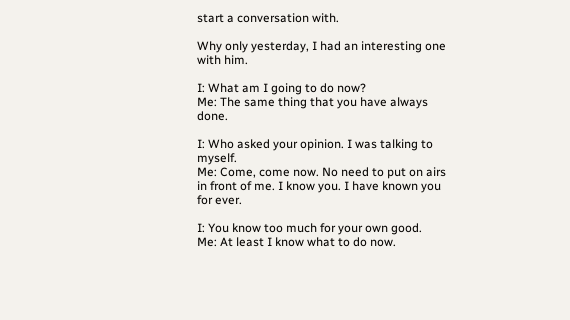start a conversation with.

Why only yesterday, I had an interesting one with him.

I: What am I going to do now?
Me: The same thing that you have always done.

I: Who asked your opinion. I was talking to myself.
Me: Come, come now. No need to put on airs in front of me. I know you. I have known you for ever.

I: You know too much for your own good.
Me: At least I know what to do now.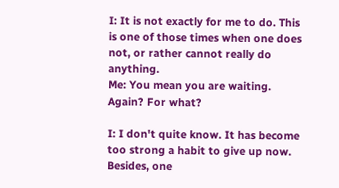I: It is not exactly for me to do. This is one of those times when one does not, or rather cannot really do anything.
Me: You mean you are waiting. Again? For what?

I: I don't quite know. It has become too strong a habit to give up now. Besides, one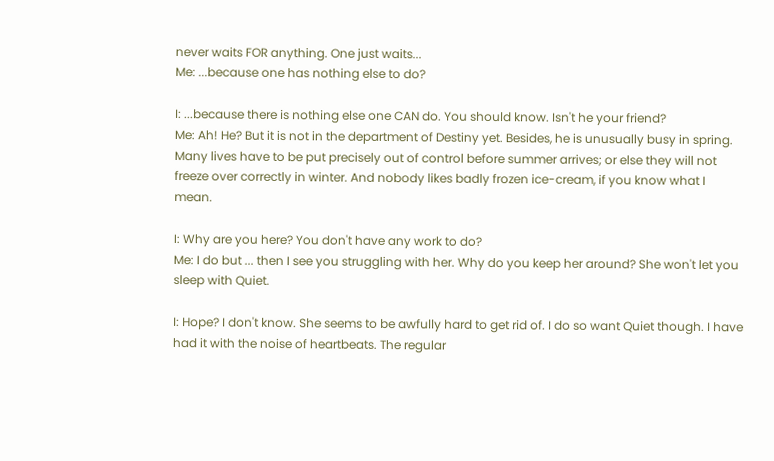never waits FOR anything. One just waits...
Me: ...because one has nothing else to do?

I: ...because there is nothing else one CAN do. You should know. Isn't he your friend?
Me: Ah! He? But it is not in the department of Destiny yet. Besides, he is unusually busy in spring. Many lives have to be put precisely out of control before summer arrives; or else they will not freeze over correctly in winter. And nobody likes badly frozen ice-cream, if you know what I mean.

I: Why are you here? You don't have any work to do?
Me: I do but ... then I see you struggling with her. Why do you keep her around? She won't let you sleep with Quiet.

I: Hope? I don't know. She seems to be awfully hard to get rid of. I do so want Quiet though. I have had it with the noise of heartbeats. The regular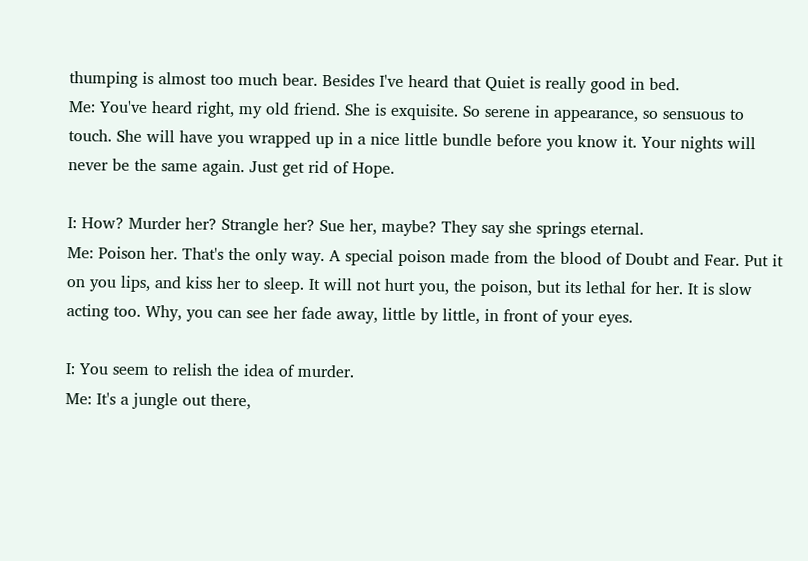thumping is almost too much bear. Besides I've heard that Quiet is really good in bed.
Me: You've heard right, my old friend. She is exquisite. So serene in appearance, so sensuous to touch. She will have you wrapped up in a nice little bundle before you know it. Your nights will never be the same again. Just get rid of Hope.

I: How? Murder her? Strangle her? Sue her, maybe? They say she springs eternal.
Me: Poison her. That's the only way. A special poison made from the blood of Doubt and Fear. Put it on you lips, and kiss her to sleep. It will not hurt you, the poison, but its lethal for her. It is slow acting too. Why, you can see her fade away, little by little, in front of your eyes.

I: You seem to relish the idea of murder.
Me: It's a jungle out there,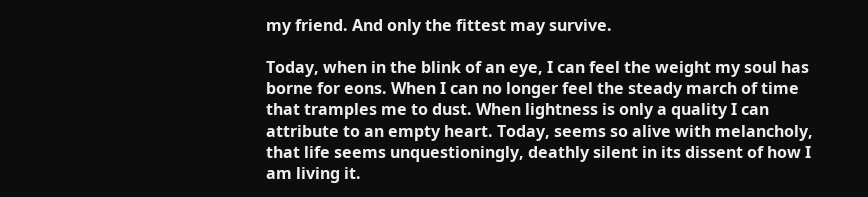my friend. And only the fittest may survive.

Today, when in the blink of an eye, I can feel the weight my soul has borne for eons. When I can no longer feel the steady march of time that tramples me to dust. When lightness is only a quality I can attribute to an empty heart. Today, seems so alive with melancholy, that life seems unquestioningly, deathly silent in its dissent of how I am living it.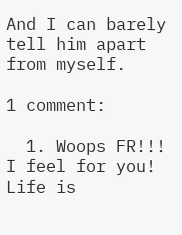And I can barely tell him apart from myself.

1 comment:

  1. Woops FR!!! I feel for you! Life is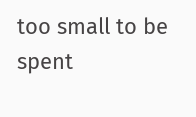too small to be spent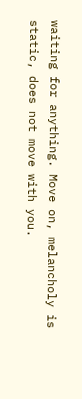waiting for anything. Move on, melancholy is static, does not move with you.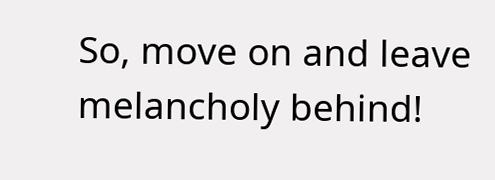So, move on and leave melancholy behind!